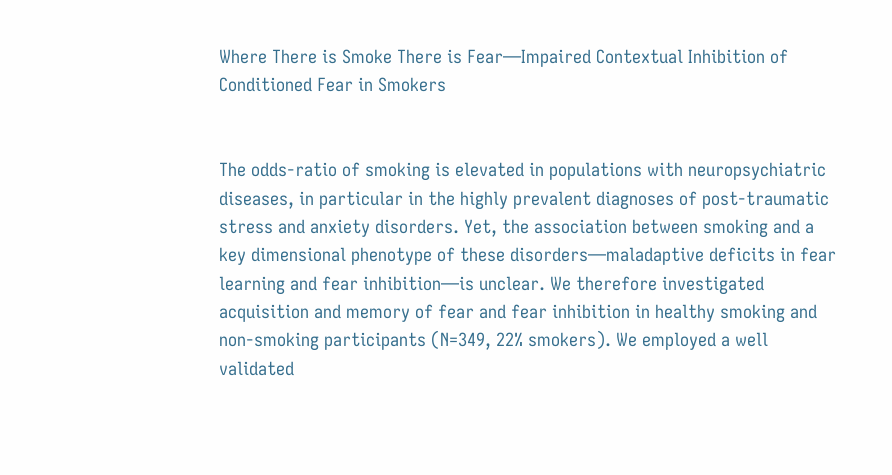Where There is Smoke There is Fear—Impaired Contextual Inhibition of Conditioned Fear in Smokers


The odds-ratio of smoking is elevated in populations with neuropsychiatric diseases, in particular in the highly prevalent diagnoses of post-traumatic stress and anxiety disorders. Yet, the association between smoking and a key dimensional phenotype of these disorders—maladaptive deficits in fear learning and fear inhibition—is unclear. We therefore investigated acquisition and memory of fear and fear inhibition in healthy smoking and non-smoking participants (N=349, 22% smokers). We employed a well validated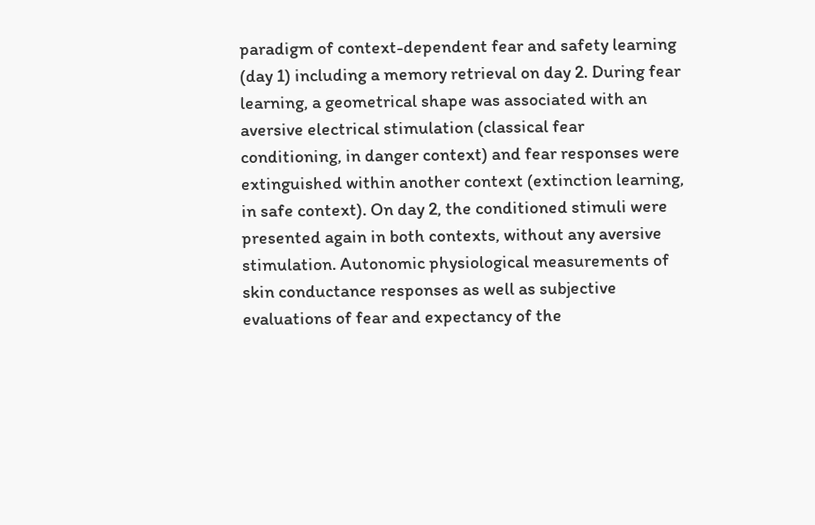paradigm of context-dependent fear and safety learning (day 1) including a memory retrieval on day 2. During fear learning, a geometrical shape was associated with an aversive electrical stimulation (classical fear conditioning, in danger context) and fear responses were extinguished within another context (extinction learning, in safe context). On day 2, the conditioned stimuli were presented again in both contexts, without any aversive stimulation. Autonomic physiological measurements of skin conductance responses as well as subjective evaluations of fear and expectancy of the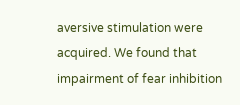aversive stimulation were acquired. We found that impairment of fear inhibition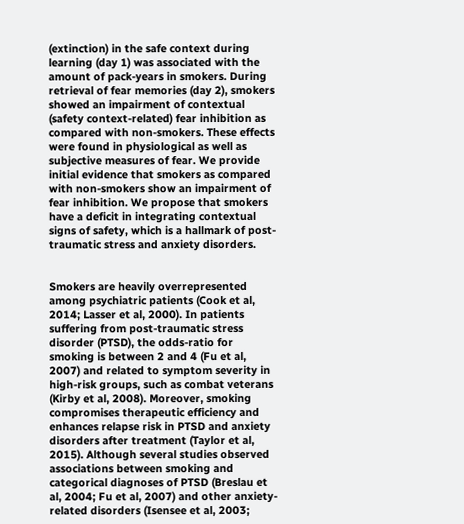(extinction) in the safe context during learning (day 1) was associated with the amount of pack-years in smokers. During retrieval of fear memories (day 2), smokers showed an impairment of contextual (safety context-related) fear inhibition as compared with non-smokers. These effects were found in physiological as well as subjective measures of fear. We provide initial evidence that smokers as compared with non-smokers show an impairment of fear inhibition. We propose that smokers have a deficit in integrating contextual signs of safety, which is a hallmark of post-traumatic stress and anxiety disorders.


Smokers are heavily overrepresented among psychiatric patients (Cook et al, 2014; Lasser et al, 2000). In patients suffering from post-traumatic stress disorder (PTSD), the odds-ratio for smoking is between 2 and 4 (Fu et al, 2007) and related to symptom severity in high-risk groups, such as combat veterans (Kirby et al, 2008). Moreover, smoking compromises therapeutic efficiency and enhances relapse risk in PTSD and anxiety disorders after treatment (Taylor et al, 2015). Although several studies observed associations between smoking and categorical diagnoses of PTSD (Breslau et al, 2004; Fu et al, 2007) and other anxiety-related disorders (Isensee et al, 2003;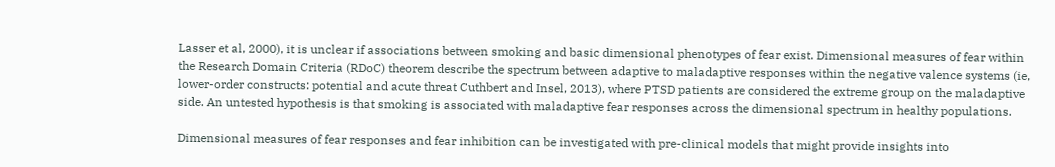Lasser et al, 2000), it is unclear if associations between smoking and basic dimensional phenotypes of fear exist. Dimensional measures of fear within the Research Domain Criteria (RDoC) theorem describe the spectrum between adaptive to maladaptive responses within the negative valence systems (ie, lower-order constructs: potential and acute threat Cuthbert and Insel, 2013), where PTSD patients are considered the extreme group on the maladaptive side. An untested hypothesis is that smoking is associated with maladaptive fear responses across the dimensional spectrum in healthy populations.

Dimensional measures of fear responses and fear inhibition can be investigated with pre-clinical models that might provide insights into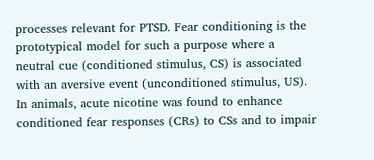processes relevant for PTSD. Fear conditioning is the prototypical model for such a purpose where a neutral cue (conditioned stimulus, CS) is associated with an aversive event (unconditioned stimulus, US). In animals, acute nicotine was found to enhance conditioned fear responses (CRs) to CSs and to impair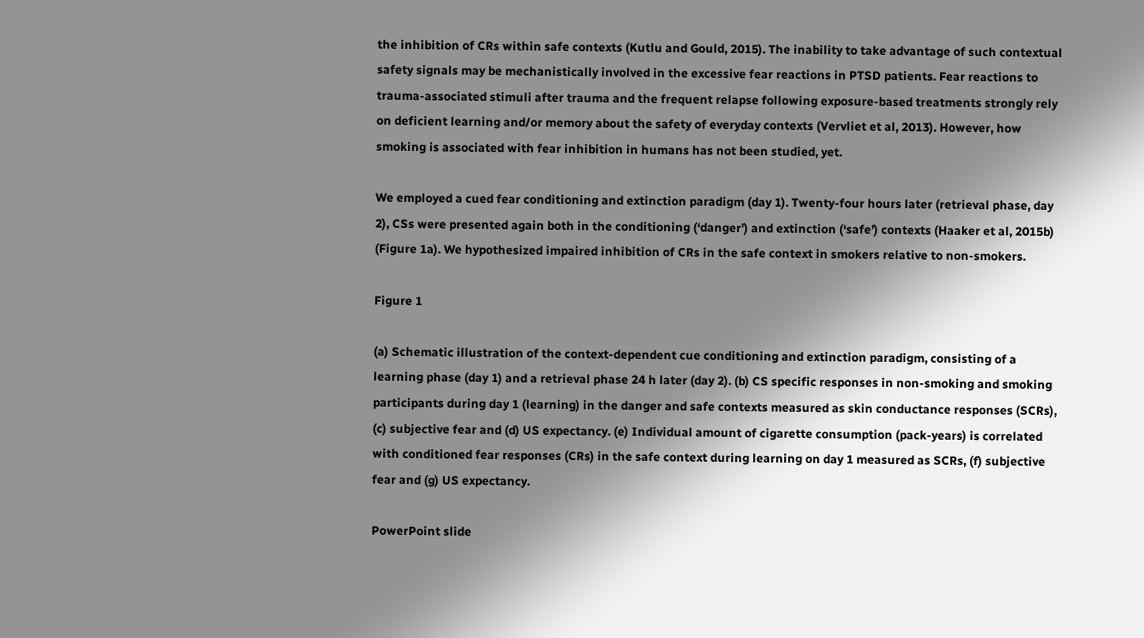the inhibition of CRs within safe contexts (Kutlu and Gould, 2015). The inability to take advantage of such contextual safety signals may be mechanistically involved in the excessive fear reactions in PTSD patients. Fear reactions to trauma-associated stimuli after trauma and the frequent relapse following exposure-based treatments strongly rely on deficient learning and/or memory about the safety of everyday contexts (Vervliet et al, 2013). However, how smoking is associated with fear inhibition in humans has not been studied, yet.

We employed a cued fear conditioning and extinction paradigm (day 1). Twenty-four hours later (retrieval phase, day 2), CSs were presented again both in the conditioning (‘danger’) and extinction (‘safe’) contexts (Haaker et al, 2015b) (Figure 1a). We hypothesized impaired inhibition of CRs in the safe context in smokers relative to non-smokers.

Figure 1

(a) Schematic illustration of the context-dependent cue conditioning and extinction paradigm, consisting of a learning phase (day 1) and a retrieval phase 24 h later (day 2). (b) CS specific responses in non-smoking and smoking participants during day 1 (learning) in the danger and safe contexts measured as skin conductance responses (SCRs), (c) subjective fear and (d) US expectancy. (e) Individual amount of cigarette consumption (pack-years) is correlated with conditioned fear responses (CRs) in the safe context during learning on day 1 measured as SCRs, (f) subjective fear and (g) US expectancy.

PowerPoint slide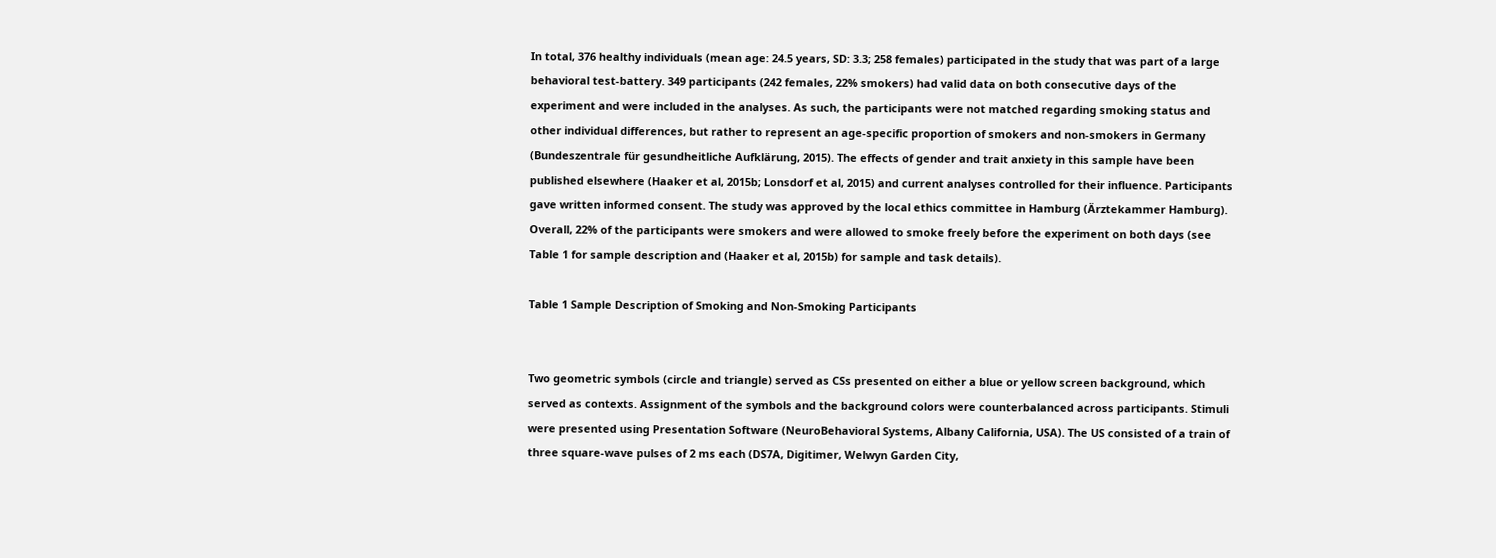In total, 376 healthy individuals (mean age: 24.5 years, SD: 3.3; 258 females) participated in the study that was part of a large behavioral test-battery. 349 participants (242 females, 22% smokers) had valid data on both consecutive days of the experiment and were included in the analyses. As such, the participants were not matched regarding smoking status and other individual differences, but rather to represent an age-specific proportion of smokers and non-smokers in Germany (Bundeszentrale für gesundheitliche Aufklärung, 2015). The effects of gender and trait anxiety in this sample have been published elsewhere (Haaker et al, 2015b; Lonsdorf et al, 2015) and current analyses controlled for their influence. Participants gave written informed consent. The study was approved by the local ethics committee in Hamburg (Ärztekammer Hamburg). Overall, 22% of the participants were smokers and were allowed to smoke freely before the experiment on both days (see Table 1 for sample description and (Haaker et al, 2015b) for sample and task details).

Table 1 Sample Description of Smoking and Non-Smoking Participants


Two geometric symbols (circle and triangle) served as CSs presented on either a blue or yellow screen background, which served as contexts. Assignment of the symbols and the background colors were counterbalanced across participants. Stimuli were presented using Presentation Software (NeuroBehavioral Systems, Albany California, USA). The US consisted of a train of three square-wave pulses of 2 ms each (DS7A, Digitimer, Welwyn Garden City,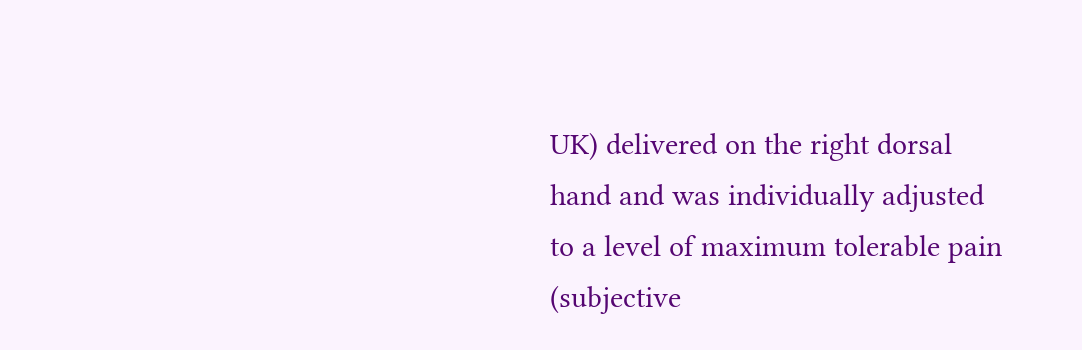UK) delivered on the right dorsal hand and was individually adjusted to a level of maximum tolerable pain (subjective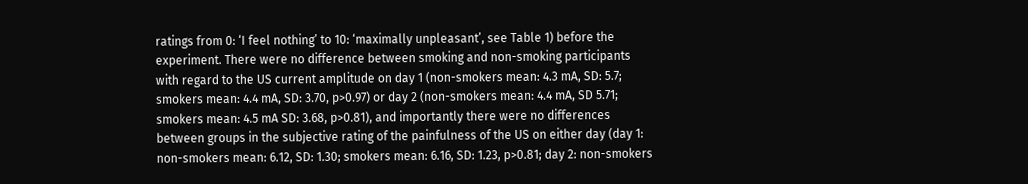ratings from 0: ‘I feel nothing’ to 10: ‘maximally unpleasant’, see Table 1) before the experiment. There were no difference between smoking and non-smoking participants with regard to the US current amplitude on day 1 (non-smokers mean: 4.3 mA, SD: 5.7; smokers mean: 4.4 mA, SD: 3.70, p>0.97) or day 2 (non-smokers mean: 4.4 mA, SD 5.71; smokers mean: 4.5 mA SD: 3.68, p>0.81), and importantly there were no differences between groups in the subjective rating of the painfulness of the US on either day (day 1: non-smokers mean: 6.12, SD: 1.30; smokers mean: 6.16, SD: 1.23, p>0.81; day 2: non-smokers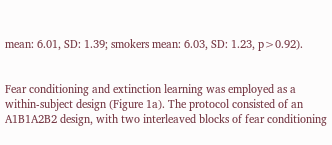mean: 6.01, SD: 1.39; smokers mean: 6.03, SD: 1.23, p>0.92).


Fear conditioning and extinction learning was employed as a within-subject design (Figure 1a). The protocol consisted of an A1B1A2B2 design, with two interleaved blocks of fear conditioning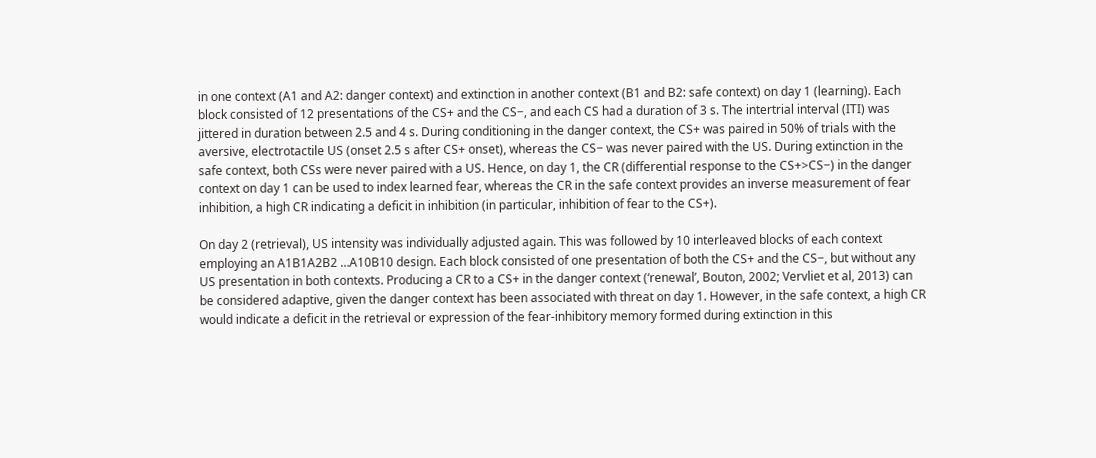in one context (A1 and A2: danger context) and extinction in another context (B1 and B2: safe context) on day 1 (learning). Each block consisted of 12 presentations of the CS+ and the CS−, and each CS had a duration of 3 s. The intertrial interval (ITI) was jittered in duration between 2.5 and 4 s. During conditioning in the danger context, the CS+ was paired in 50% of trials with the aversive, electrotactile US (onset 2.5 s after CS+ onset), whereas the CS− was never paired with the US. During extinction in the safe context, both CSs were never paired with a US. Hence, on day 1, the CR (differential response to the CS+>CS−) in the danger context on day 1 can be used to index learned fear, whereas the CR in the safe context provides an inverse measurement of fear inhibition, a high CR indicating a deficit in inhibition (in particular, inhibition of fear to the CS+).

On day 2 (retrieval), US intensity was individually adjusted again. This was followed by 10 interleaved blocks of each context employing an A1B1A2B2 …A10B10 design. Each block consisted of one presentation of both the CS+ and the CS−, but without any US presentation in both contexts. Producing a CR to a CS+ in the danger context (‘renewal’, Bouton, 2002; Vervliet et al, 2013) can be considered adaptive, given the danger context has been associated with threat on day 1. However, in the safe context, a high CR would indicate a deficit in the retrieval or expression of the fear-inhibitory memory formed during extinction in this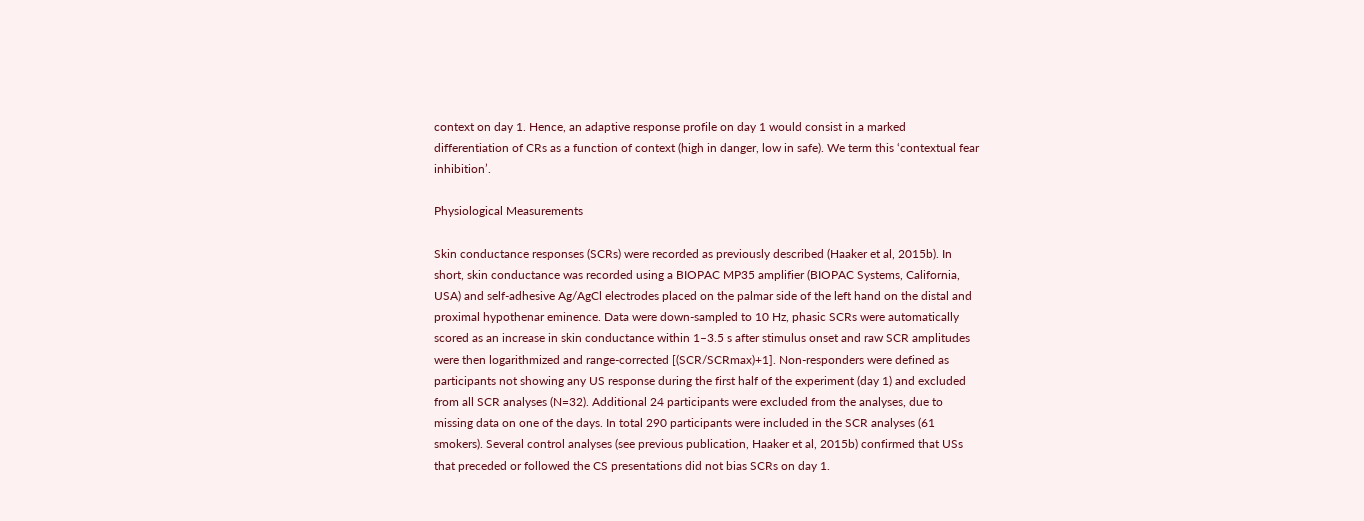context on day 1. Hence, an adaptive response profile on day 1 would consist in a marked differentiation of CRs as a function of context (high in danger, low in safe). We term this ‘contextual fear inhibition’.

Physiological Measurements

Skin conductance responses (SCRs) were recorded as previously described (Haaker et al, 2015b). In short, skin conductance was recorded using a BIOPAC MP35 amplifier (BIOPAC Systems, California, USA) and self-adhesive Ag/AgCl electrodes placed on the palmar side of the left hand on the distal and proximal hypothenar eminence. Data were down-sampled to 10 Hz, phasic SCRs were automatically scored as an increase in skin conductance within 1–3.5 s after stimulus onset and raw SCR amplitudes were then logarithmized and range-corrected [(SCR/SCRmax)+1]. Non-responders were defined as participants not showing any US response during the first half of the experiment (day 1) and excluded from all SCR analyses (N=32). Additional 24 participants were excluded from the analyses, due to missing data on one of the days. In total 290 participants were included in the SCR analyses (61 smokers). Several control analyses (see previous publication, Haaker et al, 2015b) confirmed that USs that preceded or followed the CS presentations did not bias SCRs on day 1.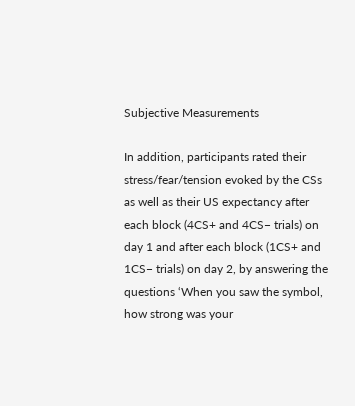Subjective Measurements

In addition, participants rated their stress/fear/tension evoked by the CSs as well as their US expectancy after each block (4CS+ and 4CS− trials) on day 1 and after each block (1CS+ and 1CS− trials) on day 2, by answering the questions ‘When you saw the symbol, how strong was your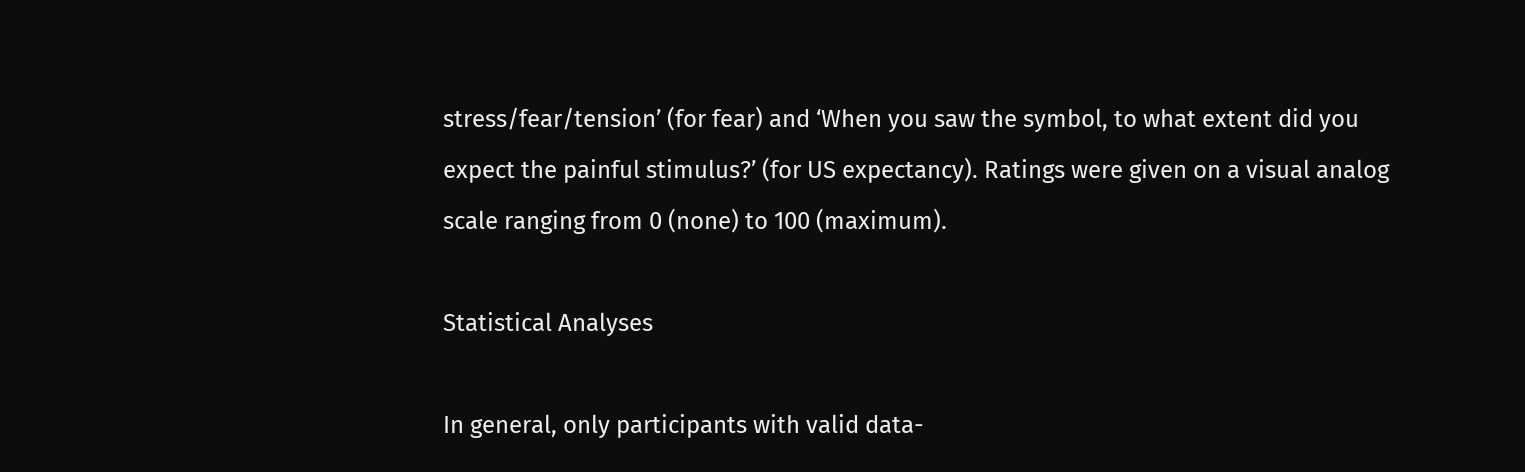stress/fear/tension’ (for fear) and ‘When you saw the symbol, to what extent did you expect the painful stimulus?’ (for US expectancy). Ratings were given on a visual analog scale ranging from 0 (none) to 100 (maximum).

Statistical Analyses

In general, only participants with valid data-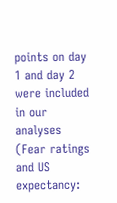points on day 1 and day 2 were included in our analyses (Fear ratings and US expectancy: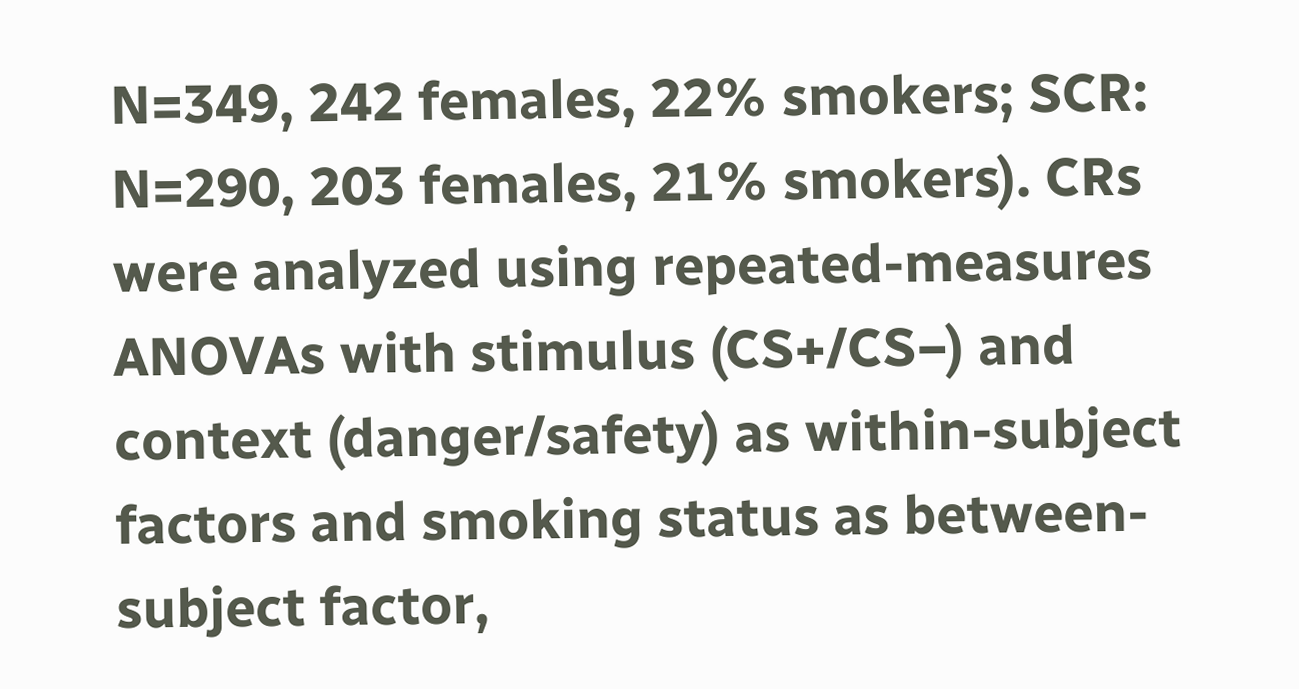N=349, 242 females, 22% smokers; SCR: N=290, 203 females, 21% smokers). CRs were analyzed using repeated-measures ANOVAs with stimulus (CS+/CS−) and context (danger/safety) as within-subject factors and smoking status as between-subject factor,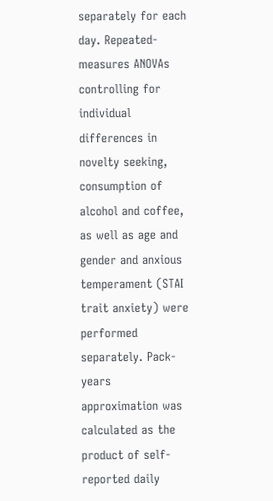separately for each day. Repeated-measures ANOVAs controlling for individual differences in novelty seeking, consumption of alcohol and coffee, as well as age and gender and anxious temperament (STAI trait anxiety) were performed separately. Pack-years approximation was calculated as the product of self-reported daily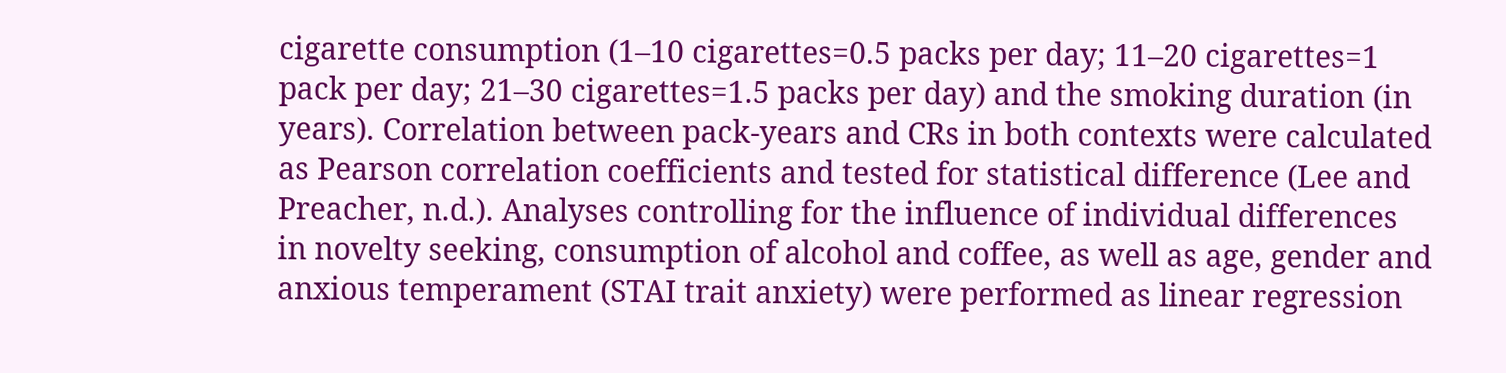cigarette consumption (1–10 cigarettes=0.5 packs per day; 11–20 cigarettes=1 pack per day; 21–30 cigarettes=1.5 packs per day) and the smoking duration (in years). Correlation between pack-years and CRs in both contexts were calculated as Pearson correlation coefficients and tested for statistical difference (Lee and Preacher, n.d.). Analyses controlling for the influence of individual differences in novelty seeking, consumption of alcohol and coffee, as well as age, gender and anxious temperament (STAI trait anxiety) were performed as linear regression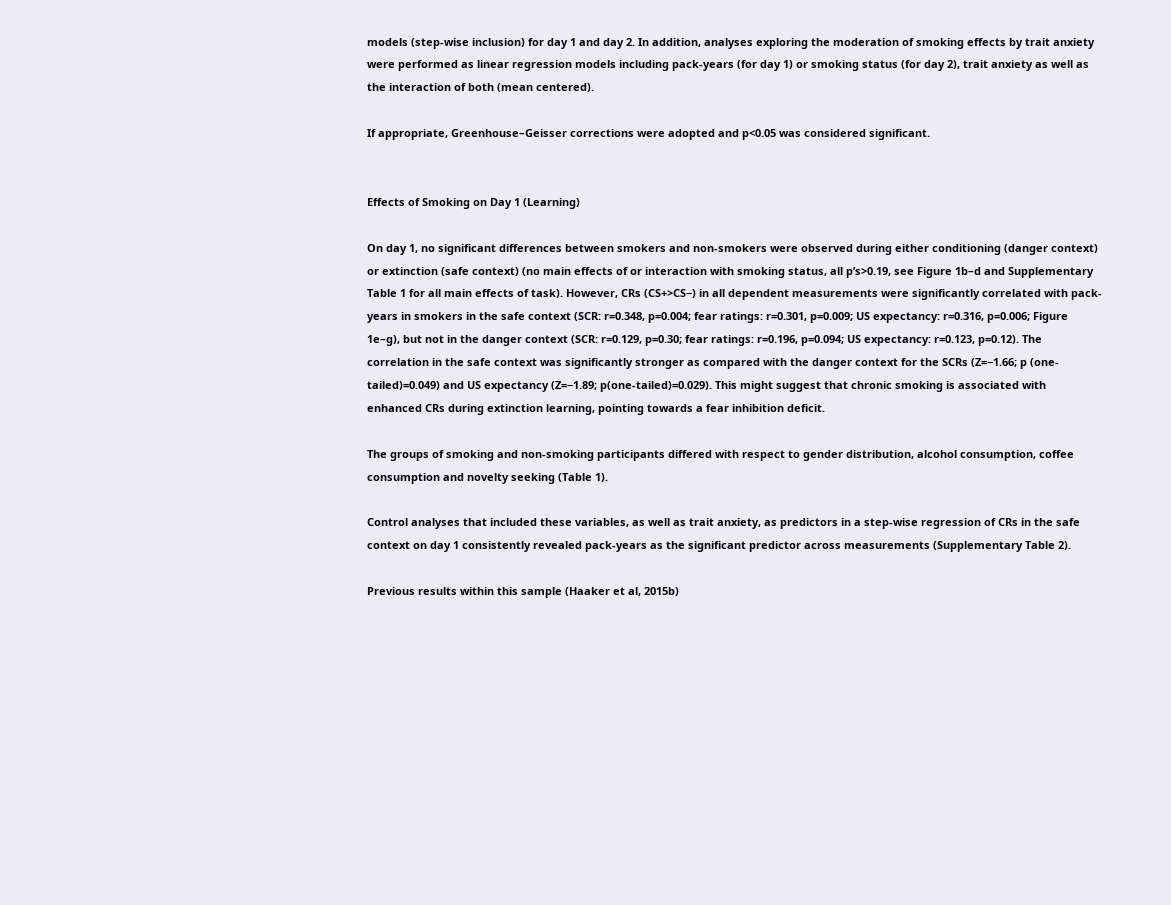models (step-wise inclusion) for day 1 and day 2. In addition, analyses exploring the moderation of smoking effects by trait anxiety were performed as linear regression models including pack-years (for day 1) or smoking status (for day 2), trait anxiety as well as the interaction of both (mean centered).

If appropriate, Greenhouse–Geisser corrections were adopted and p<0.05 was considered significant.


Effects of Smoking on Day 1 (Learning)

On day 1, no significant differences between smokers and non-smokers were observed during either conditioning (danger context) or extinction (safe context) (no main effects of or interaction with smoking status, all p’s>0.19, see Figure 1b–d and Supplementary Table 1 for all main effects of task). However, CRs (CS+>CS−) in all dependent measurements were significantly correlated with pack-years in smokers in the safe context (SCR: r=0.348, p=0.004; fear ratings: r=0.301, p=0.009; US expectancy: r=0.316, p=0.006; Figure 1e–g), but not in the danger context (SCR: r=0.129, p=0.30; fear ratings: r=0.196, p=0.094; US expectancy: r=0.123, p=0.12). The correlation in the safe context was significantly stronger as compared with the danger context for the SCRs (Z=−1.66; p (one-tailed)=0.049) and US expectancy (Z=−1.89; p(one-tailed)=0.029). This might suggest that chronic smoking is associated with enhanced CRs during extinction learning, pointing towards a fear inhibition deficit.

The groups of smoking and non-smoking participants differed with respect to gender distribution, alcohol consumption, coffee consumption and novelty seeking (Table 1).

Control analyses that included these variables, as well as trait anxiety, as predictors in a step-wise regression of CRs in the safe context on day 1 consistently revealed pack-years as the significant predictor across measurements (Supplementary Table 2).

Previous results within this sample (Haaker et al, 2015b)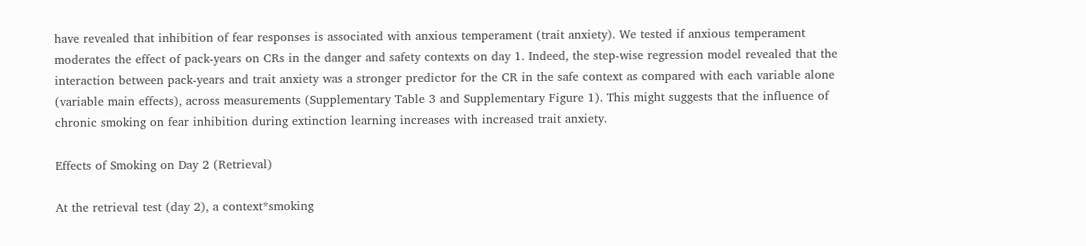have revealed that inhibition of fear responses is associated with anxious temperament (trait anxiety). We tested if anxious temperament moderates the effect of pack-years on CRs in the danger and safety contexts on day 1. Indeed, the step-wise regression model revealed that the interaction between pack-years and trait anxiety was a stronger predictor for the CR in the safe context as compared with each variable alone (variable main effects), across measurements (Supplementary Table 3 and Supplementary Figure 1). This might suggests that the influence of chronic smoking on fear inhibition during extinction learning increases with increased trait anxiety.

Effects of Smoking on Day 2 (Retrieval)

At the retrieval test (day 2), a context*smoking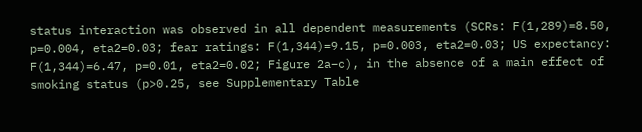status interaction was observed in all dependent measurements (SCRs: F(1,289)=8.50, p=0.004, eta2=0.03; fear ratings: F(1,344)=9.15, p=0.003, eta2=0.03; US expectancy: F(1,344)=6.47, p=0.01, eta2=0.02; Figure 2a–c), in the absence of a main effect of smoking status (p>0.25, see Supplementary Table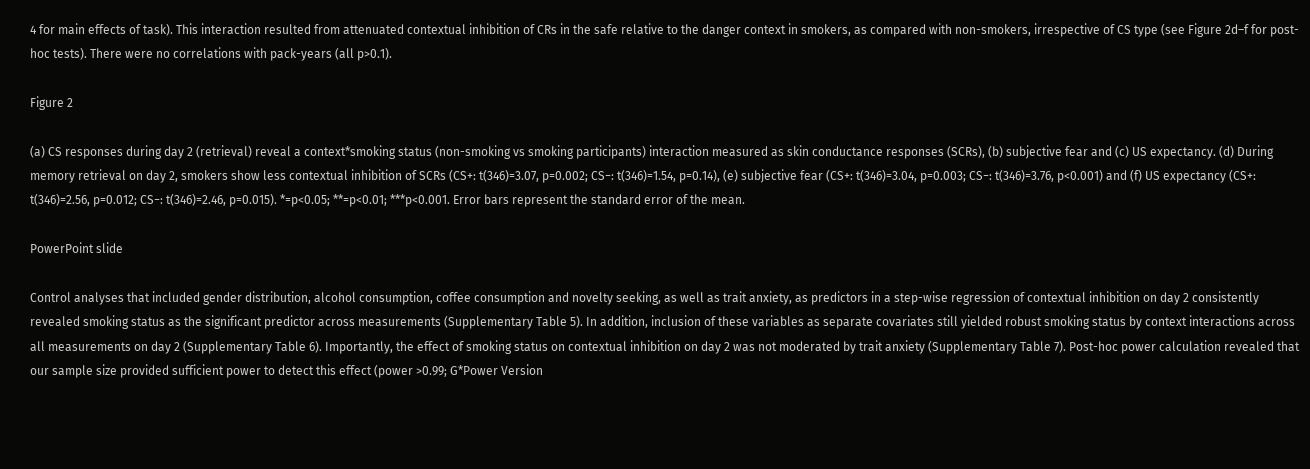4 for main effects of task). This interaction resulted from attenuated contextual inhibition of CRs in the safe relative to the danger context in smokers, as compared with non-smokers, irrespective of CS type (see Figure 2d–f for post-hoc tests). There were no correlations with pack-years (all p>0.1).

Figure 2

(a) CS responses during day 2 (retrieval) reveal a context*smoking status (non-smoking vs smoking participants) interaction measured as skin conductance responses (SCRs), (b) subjective fear and (c) US expectancy. (d) During memory retrieval on day 2, smokers show less contextual inhibition of SCRs (CS+: t(346)=3.07, p=0.002; CS−: t(346)=1.54, p=0.14), (e) subjective fear (CS+: t(346)=3.04, p=0.003; CS−: t(346)=3.76, p<0.001) and (f) US expectancy (CS+: t(346)=2.56, p=0.012; CS−: t(346)=2.46, p=0.015). *=p<0.05; **=p<0.01; ***p<0.001. Error bars represent the standard error of the mean.

PowerPoint slide

Control analyses that included gender distribution, alcohol consumption, coffee consumption and novelty seeking, as well as trait anxiety, as predictors in a step-wise regression of contextual inhibition on day 2 consistently revealed smoking status as the significant predictor across measurements (Supplementary Table 5). In addition, inclusion of these variables as separate covariates still yielded robust smoking status by context interactions across all measurements on day 2 (Supplementary Table 6). Importantly, the effect of smoking status on contextual inhibition on day 2 was not moderated by trait anxiety (Supplementary Table 7). Post-hoc power calculation revealed that our sample size provided sufficient power to detect this effect (power >0.99; G*Power Version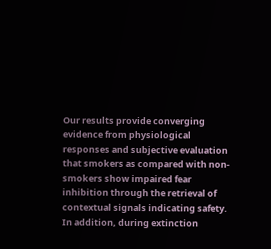Our results provide converging evidence from physiological responses and subjective evaluation that smokers as compared with non-smokers show impaired fear inhibition through the retrieval of contextual signals indicating safety. In addition, during extinction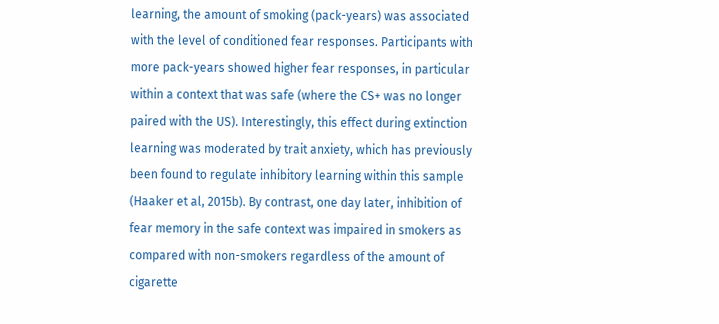learning, the amount of smoking (pack-years) was associated with the level of conditioned fear responses. Participants with more pack-years showed higher fear responses, in particular within a context that was safe (where the CS+ was no longer paired with the US). Interestingly, this effect during extinction learning was moderated by trait anxiety, which has previously been found to regulate inhibitory learning within this sample (Haaker et al, 2015b). By contrast, one day later, inhibition of fear memory in the safe context was impaired in smokers as compared with non-smokers regardless of the amount of cigarette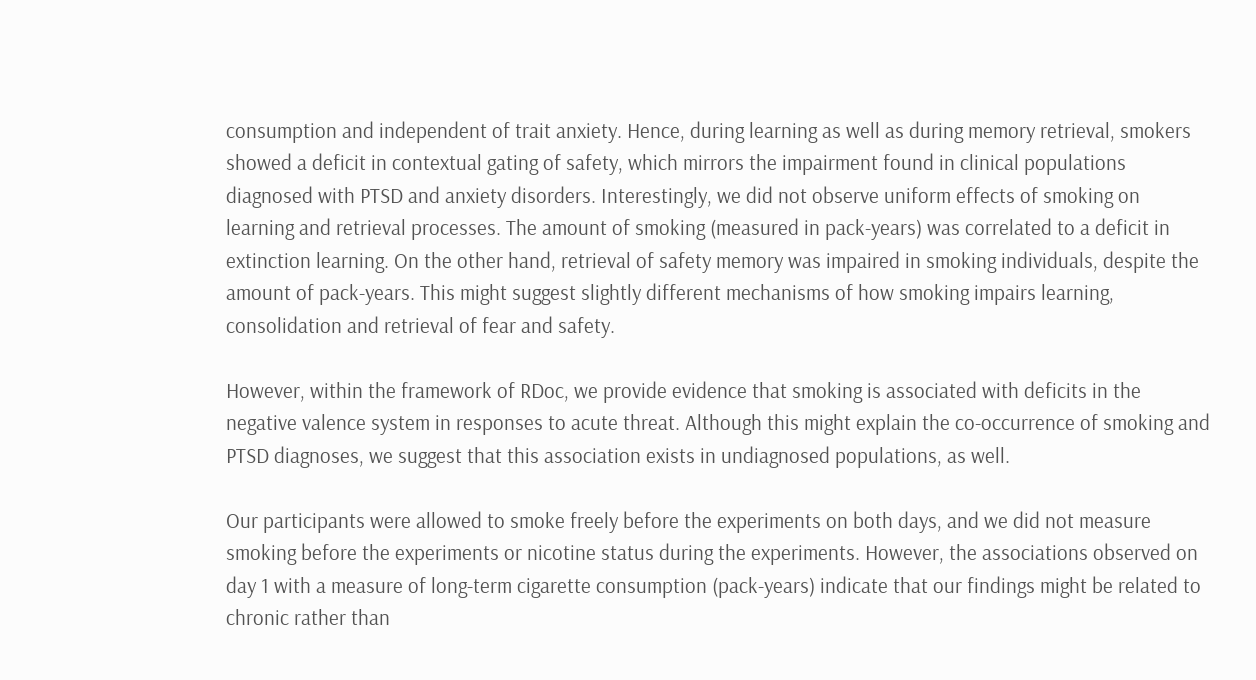consumption and independent of trait anxiety. Hence, during learning as well as during memory retrieval, smokers showed a deficit in contextual gating of safety, which mirrors the impairment found in clinical populations diagnosed with PTSD and anxiety disorders. Interestingly, we did not observe uniform effects of smoking on learning and retrieval processes. The amount of smoking (measured in pack-years) was correlated to a deficit in extinction learning. On the other hand, retrieval of safety memory was impaired in smoking individuals, despite the amount of pack-years. This might suggest slightly different mechanisms of how smoking impairs learning, consolidation and retrieval of fear and safety.

However, within the framework of RDoc, we provide evidence that smoking is associated with deficits in the negative valence system in responses to acute threat. Although this might explain the co-occurrence of smoking and PTSD diagnoses, we suggest that this association exists in undiagnosed populations, as well.

Our participants were allowed to smoke freely before the experiments on both days, and we did not measure smoking before the experiments or nicotine status during the experiments. However, the associations observed on day 1 with a measure of long-term cigarette consumption (pack-years) indicate that our findings might be related to chronic rather than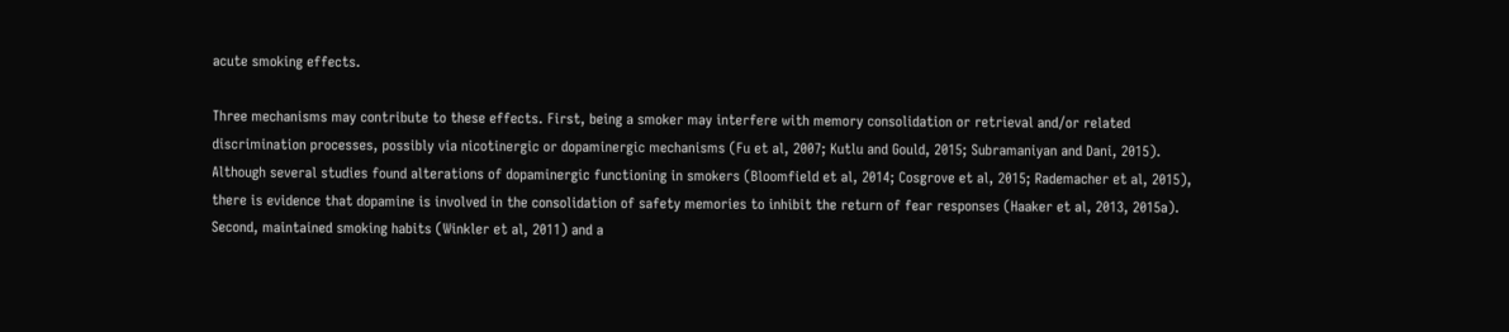acute smoking effects.

Three mechanisms may contribute to these effects. First, being a smoker may interfere with memory consolidation or retrieval and/or related discrimination processes, possibly via nicotinergic or dopaminergic mechanisms (Fu et al, 2007; Kutlu and Gould, 2015; Subramaniyan and Dani, 2015). Although several studies found alterations of dopaminergic functioning in smokers (Bloomfield et al, 2014; Cosgrove et al, 2015; Rademacher et al, 2015), there is evidence that dopamine is involved in the consolidation of safety memories to inhibit the return of fear responses (Haaker et al, 2013, 2015a). Second, maintained smoking habits (Winkler et al, 2011) and a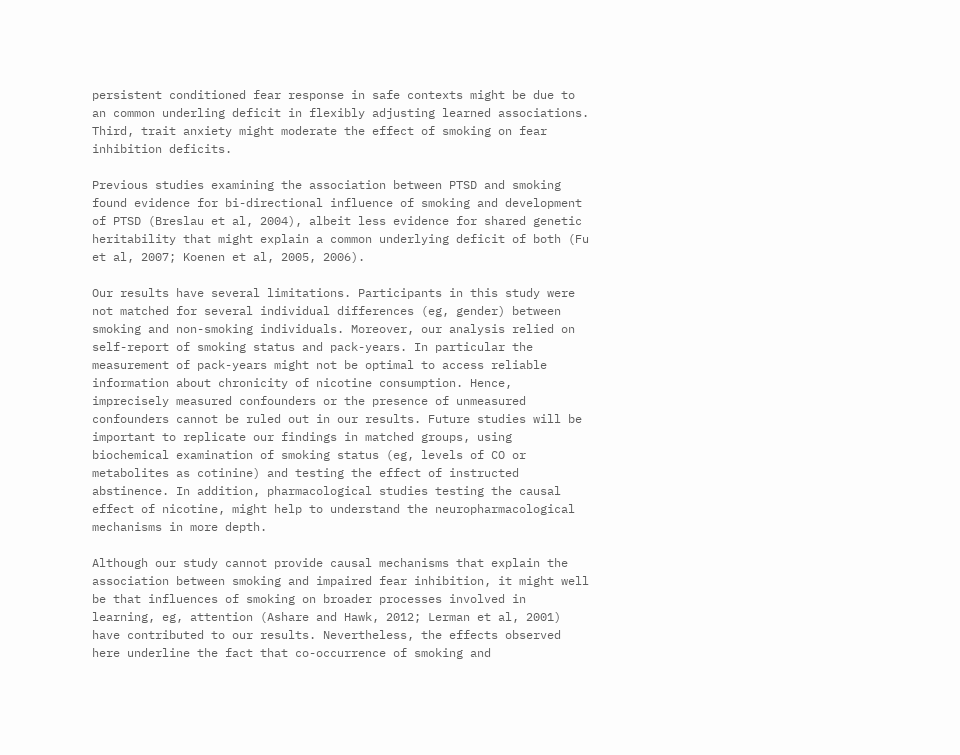persistent conditioned fear response in safe contexts might be due to an common underling deficit in flexibly adjusting learned associations. Third, trait anxiety might moderate the effect of smoking on fear inhibition deficits.

Previous studies examining the association between PTSD and smoking found evidence for bi-directional influence of smoking and development of PTSD (Breslau et al, 2004), albeit less evidence for shared genetic heritability that might explain a common underlying deficit of both (Fu et al, 2007; Koenen et al, 2005, 2006).

Our results have several limitations. Participants in this study were not matched for several individual differences (eg, gender) between smoking and non-smoking individuals. Moreover, our analysis relied on self-report of smoking status and pack-years. In particular the measurement of pack-years might not be optimal to access reliable information about chronicity of nicotine consumption. Hence, imprecisely measured confounders or the presence of unmeasured confounders cannot be ruled out in our results. Future studies will be important to replicate our findings in matched groups, using biochemical examination of smoking status (eg, levels of CO or metabolites as cotinine) and testing the effect of instructed abstinence. In addition, pharmacological studies testing the causal effect of nicotine, might help to understand the neuropharmacological mechanisms in more depth.

Although our study cannot provide causal mechanisms that explain the association between smoking and impaired fear inhibition, it might well be that influences of smoking on broader processes involved in learning, eg, attention (Ashare and Hawk, 2012; Lerman et al, 2001) have contributed to our results. Nevertheless, the effects observed here underline the fact that co-occurrence of smoking and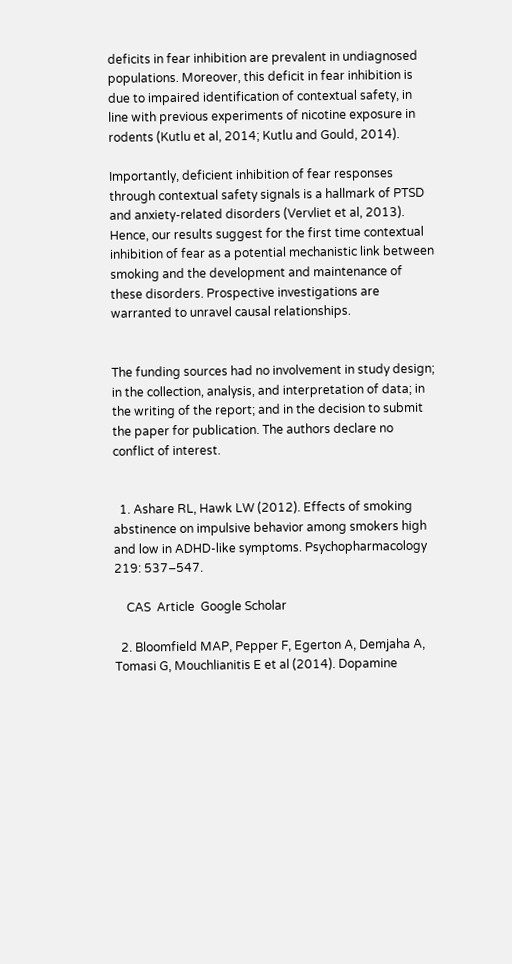deficits in fear inhibition are prevalent in undiagnosed populations. Moreover, this deficit in fear inhibition is due to impaired identification of contextual safety, in line with previous experiments of nicotine exposure in rodents (Kutlu et al, 2014; Kutlu and Gould, 2014).

Importantly, deficient inhibition of fear responses through contextual safety signals is a hallmark of PTSD and anxiety-related disorders (Vervliet et al, 2013). Hence, our results suggest for the first time contextual inhibition of fear as a potential mechanistic link between smoking and the development and maintenance of these disorders. Prospective investigations are warranted to unravel causal relationships.


The funding sources had no involvement in study design; in the collection, analysis, and interpretation of data; in the writing of the report; and in the decision to submit the paper for publication. The authors declare no conflict of interest.


  1. Ashare RL, Hawk LW (2012). Effects of smoking abstinence on impulsive behavior among smokers high and low in ADHD-like symptoms. Psychopharmacology 219: 537–547.

    CAS  Article  Google Scholar

  2. Bloomfield MAP, Pepper F, Egerton A, Demjaha A, Tomasi G, Mouchlianitis E et al (2014). Dopamine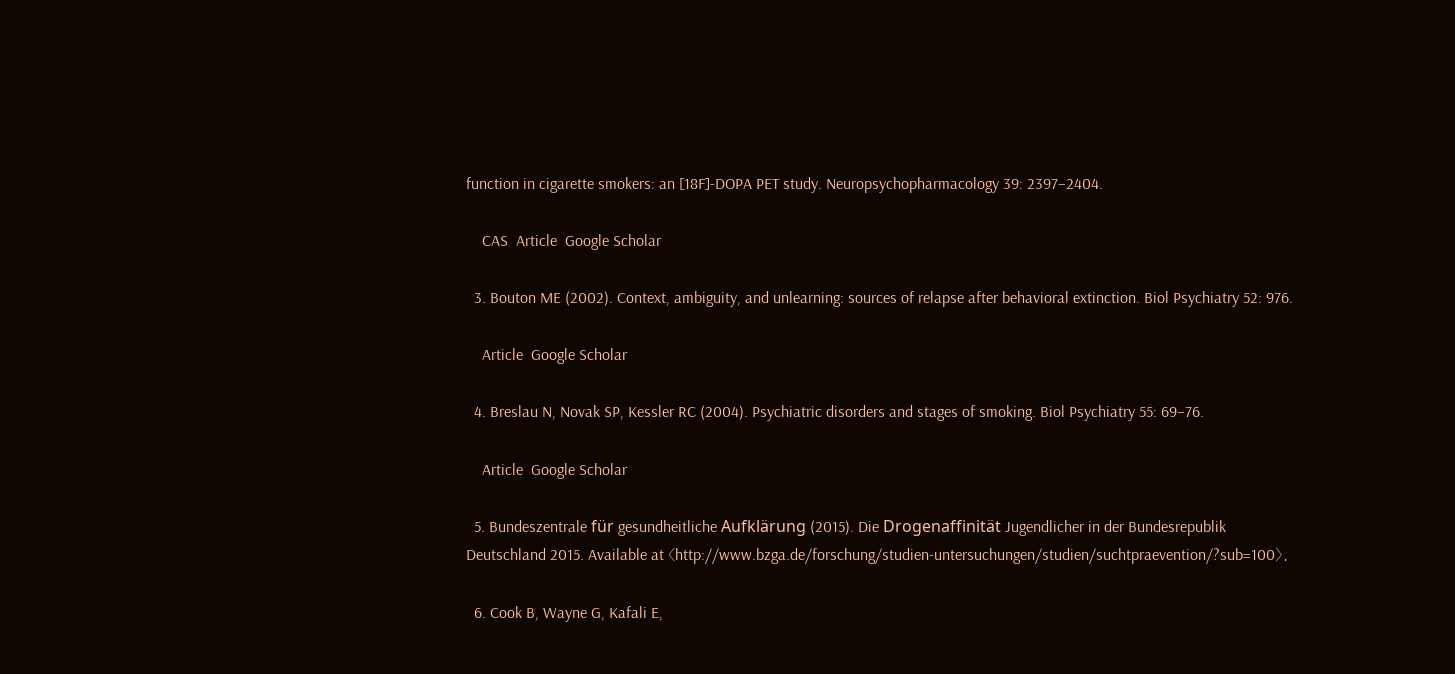function in cigarette smokers: an [18F]-DOPA PET study. Neuropsychopharmacology 39: 2397–2404.

    CAS  Article  Google Scholar

  3. Bouton ME (2002). Context, ambiguity, and unlearning: sources of relapse after behavioral extinction. Biol Psychiatry 52: 976.

    Article  Google Scholar

  4. Breslau N, Novak SP, Kessler RC (2004). Psychiatric disorders and stages of smoking. Biol Psychiatry 55: 69–76.

    Article  Google Scholar

  5. Bundeszentrale für gesundheitliche Aufklärung (2015). Die Drogenaffinität Jugendlicher in der Bundesrepublik Deutschland 2015. Available at 〈http://www.bzga.de/forschung/studien-untersuchungen/studien/suchtpraevention/?sub=100〉.

  6. Cook B, Wayne G, Kafali E,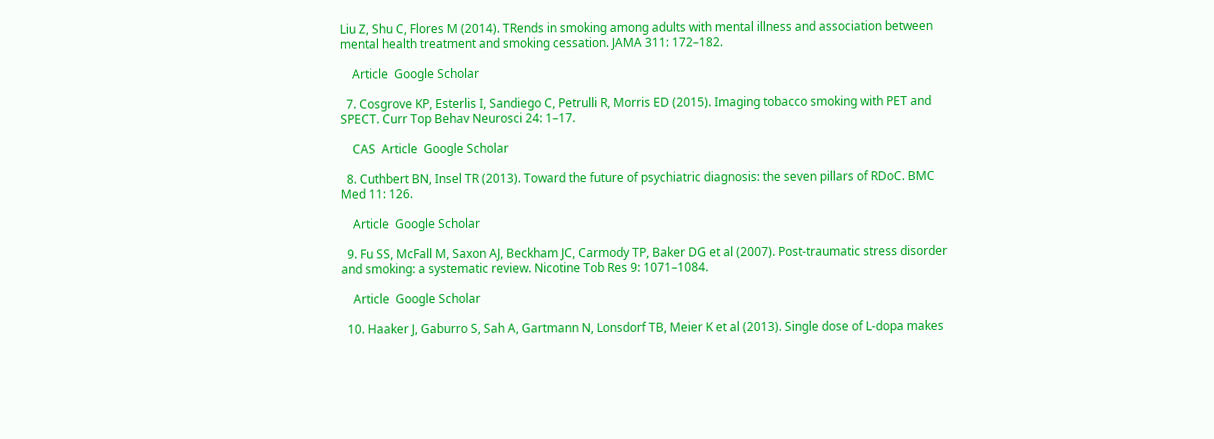Liu Z, Shu C, Flores M (2014). TRends in smoking among adults with mental illness and association between mental health treatment and smoking cessation. JAMA 311: 172–182.

    Article  Google Scholar

  7. Cosgrove KP, Esterlis I, Sandiego C, Petrulli R, Morris ED (2015). Imaging tobacco smoking with PET and SPECT. Curr Top Behav Neurosci 24: 1–17.

    CAS  Article  Google Scholar

  8. Cuthbert BN, Insel TR (2013). Toward the future of psychiatric diagnosis: the seven pillars of RDoC. BMC Med 11: 126.

    Article  Google Scholar

  9. Fu SS, McFall M, Saxon AJ, Beckham JC, Carmody TP, Baker DG et al (2007). Post-traumatic stress disorder and smoking: a systematic review. Nicotine Tob Res 9: 1071–1084.

    Article  Google Scholar

  10. Haaker J, Gaburro S, Sah A, Gartmann N, Lonsdorf TB, Meier K et al (2013). Single dose of L-dopa makes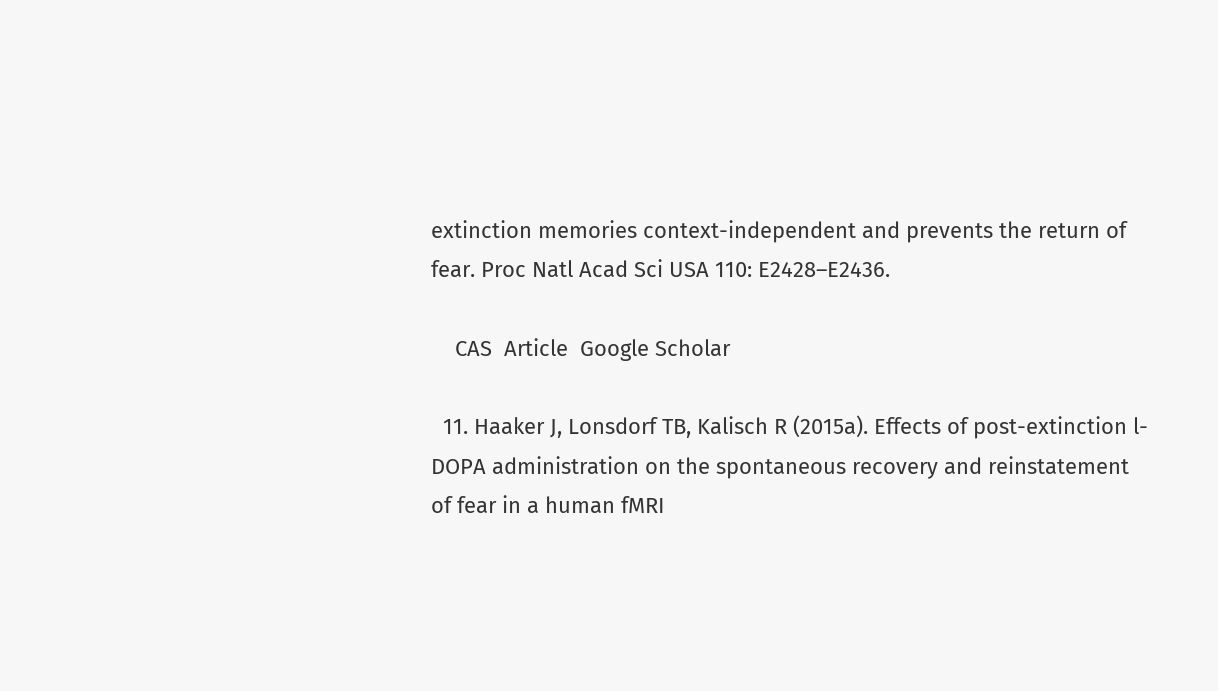extinction memories context-independent and prevents the return of fear. Proc Natl Acad Sci USA 110: E2428–E2436.

    CAS  Article  Google Scholar

  11. Haaker J, Lonsdorf TB, Kalisch R (2015a). Effects of post-extinction l-DOPA administration on the spontaneous recovery and reinstatement of fear in a human fMRI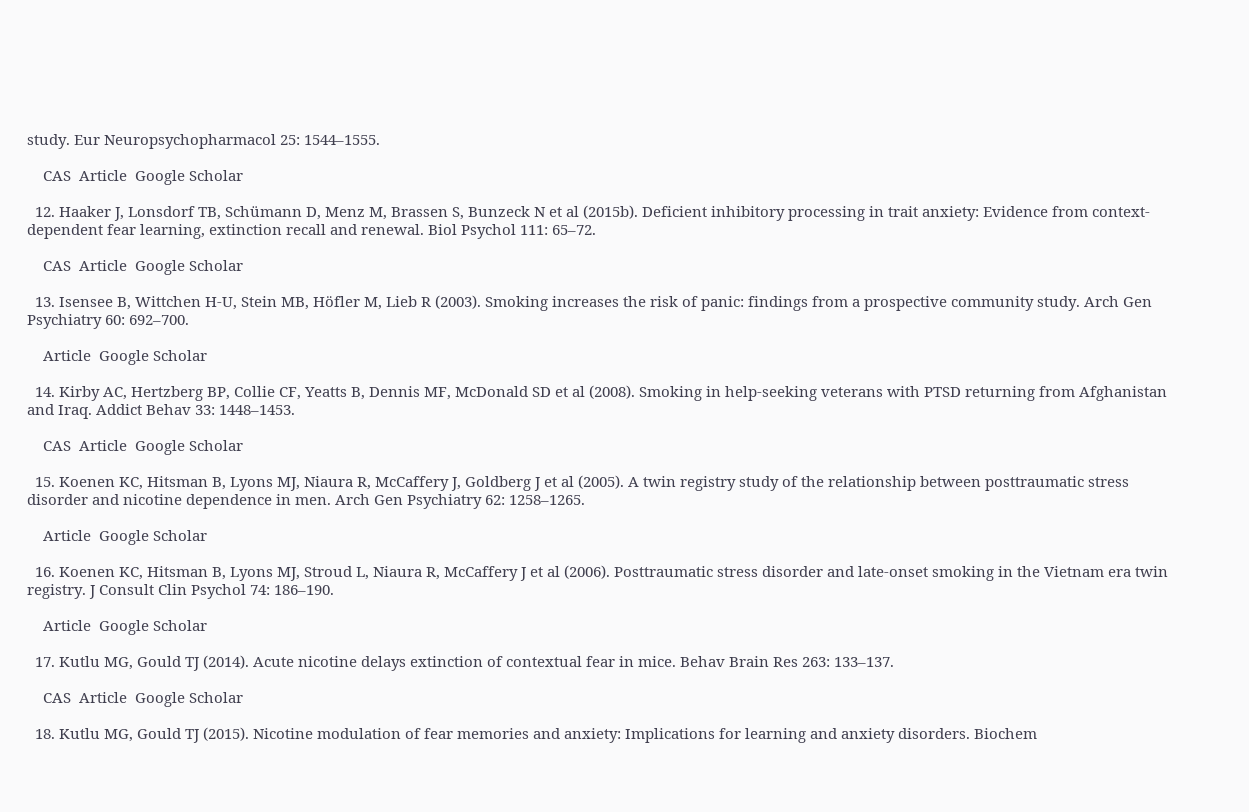study. Eur Neuropsychopharmacol 25: 1544–1555.

    CAS  Article  Google Scholar

  12. Haaker J, Lonsdorf TB, Schümann D, Menz M, Brassen S, Bunzeck N et al (2015b). Deficient inhibitory processing in trait anxiety: Evidence from context-dependent fear learning, extinction recall and renewal. Biol Psychol 111: 65–72.

    CAS  Article  Google Scholar

  13. Isensee B, Wittchen H-U, Stein MB, Höfler M, Lieb R (2003). Smoking increases the risk of panic: findings from a prospective community study. Arch Gen Psychiatry 60: 692–700.

    Article  Google Scholar

  14. Kirby AC, Hertzberg BP, Collie CF, Yeatts B, Dennis MF, McDonald SD et al (2008). Smoking in help-seeking veterans with PTSD returning from Afghanistan and Iraq. Addict Behav 33: 1448–1453.

    CAS  Article  Google Scholar

  15. Koenen KC, Hitsman B, Lyons MJ, Niaura R, McCaffery J, Goldberg J et al (2005). A twin registry study of the relationship between posttraumatic stress disorder and nicotine dependence in men. Arch Gen Psychiatry 62: 1258–1265.

    Article  Google Scholar

  16. Koenen KC, Hitsman B, Lyons MJ, Stroud L, Niaura R, McCaffery J et al (2006). Posttraumatic stress disorder and late-onset smoking in the Vietnam era twin registry. J Consult Clin Psychol 74: 186–190.

    Article  Google Scholar

  17. Kutlu MG, Gould TJ (2014). Acute nicotine delays extinction of contextual fear in mice. Behav Brain Res 263: 133–137.

    CAS  Article  Google Scholar

  18. Kutlu MG, Gould TJ (2015). Nicotine modulation of fear memories and anxiety: Implications for learning and anxiety disorders. Biochem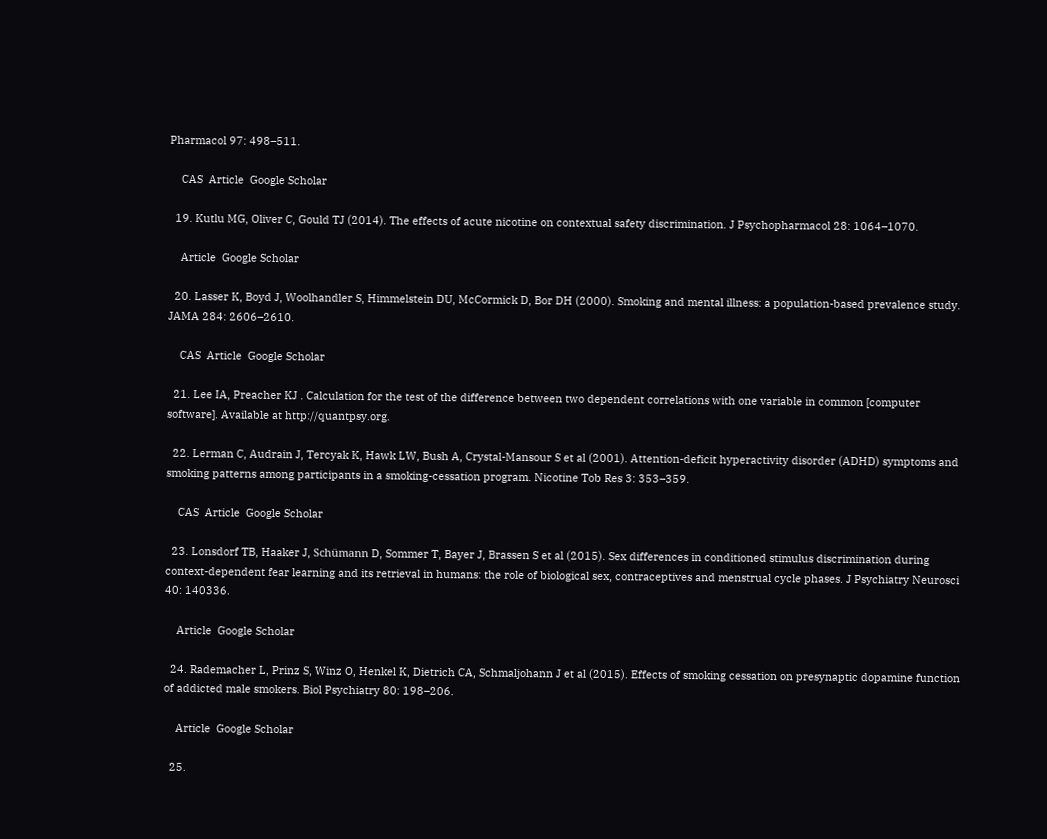Pharmacol 97: 498–511.

    CAS  Article  Google Scholar

  19. Kutlu MG, Oliver C, Gould TJ (2014). The effects of acute nicotine on contextual safety discrimination. J Psychopharmacol 28: 1064–1070.

    Article  Google Scholar

  20. Lasser K, Boyd J, Woolhandler S, Himmelstein DU, McCormick D, Bor DH (2000). Smoking and mental illness: a population-based prevalence study. JAMA 284: 2606–2610.

    CAS  Article  Google Scholar

  21. Lee IA, Preacher KJ . Calculation for the test of the difference between two dependent correlations with one variable in common [computer software]. Available at http://quantpsy.org.

  22. Lerman C, Audrain J, Tercyak K, Hawk LW, Bush A, Crystal-Mansour S et al (2001). Attention-deficit hyperactivity disorder (ADHD) symptoms and smoking patterns among participants in a smoking-cessation program. Nicotine Tob Res 3: 353–359.

    CAS  Article  Google Scholar

  23. Lonsdorf TB, Haaker J, Schümann D, Sommer T, Bayer J, Brassen S et al (2015). Sex differences in conditioned stimulus discrimination during context-dependent fear learning and its retrieval in humans: the role of biological sex, contraceptives and menstrual cycle phases. J Psychiatry Neurosci 40: 140336.

    Article  Google Scholar

  24. Rademacher L, Prinz S, Winz O, Henkel K, Dietrich CA, Schmaljohann J et al (2015). Effects of smoking cessation on presynaptic dopamine function of addicted male smokers. Biol Psychiatry 80: 198–206.

    Article  Google Scholar

  25.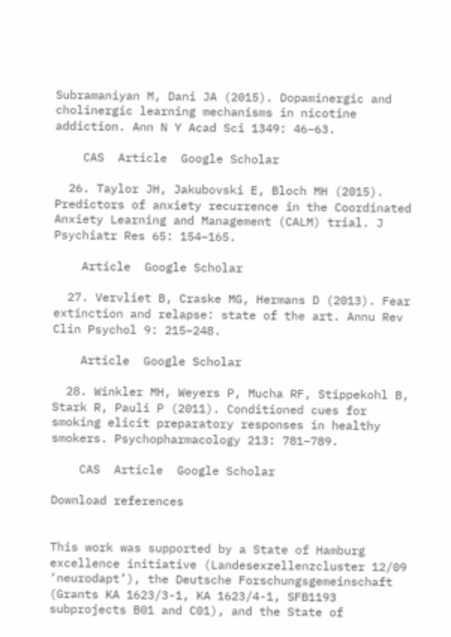Subramaniyan M, Dani JA (2015). Dopaminergic and cholinergic learning mechanisms in nicotine addiction. Ann N Y Acad Sci 1349: 46–63.

    CAS  Article  Google Scholar

  26. Taylor JH, Jakubovski E, Bloch MH (2015). Predictors of anxiety recurrence in the Coordinated Anxiety Learning and Management (CALM) trial. J Psychiatr Res 65: 154–165.

    Article  Google Scholar

  27. Vervliet B, Craske MG, Hermans D (2013). Fear extinction and relapse: state of the art. Annu Rev Clin Psychol 9: 215–248.

    Article  Google Scholar

  28. Winkler MH, Weyers P, Mucha RF, Stippekohl B, Stark R, Pauli P (2011). Conditioned cues for smoking elicit preparatory responses in healthy smokers. Psychopharmacology 213: 781–789.

    CAS  Article  Google Scholar

Download references


This work was supported by a State of Hamburg excellence initiative (Landesexzellenzcluster 12/09 ‘neurodapt’), the Deutsche Forschungsgemeinschaft (Grants KA 1623/3-1, KA 1623/4-1, SFB1193 subprojects B01 and C01), and the State of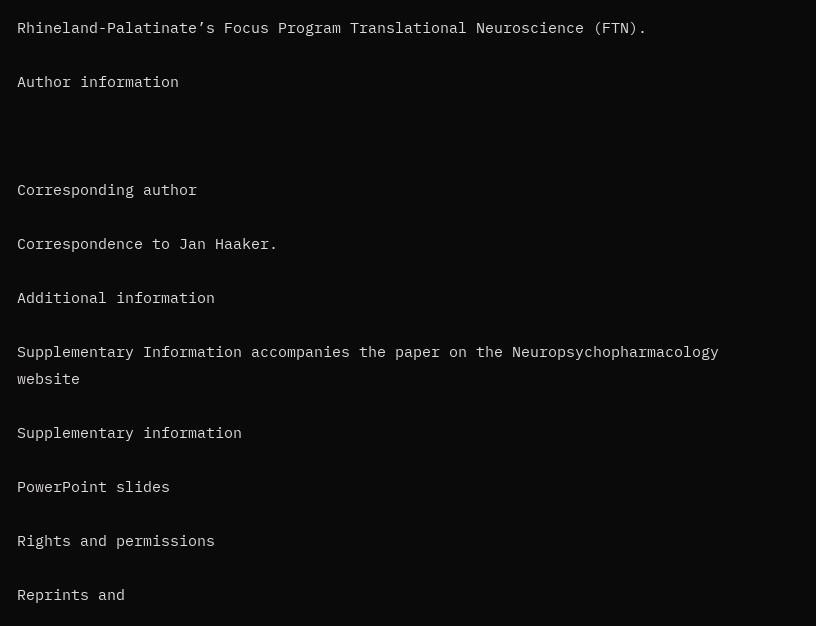Rhineland-Palatinate’s Focus Program Translational Neuroscience (FTN).

Author information



Corresponding author

Correspondence to Jan Haaker.

Additional information

Supplementary Information accompanies the paper on the Neuropsychopharmacology website

Supplementary information

PowerPoint slides

Rights and permissions

Reprints and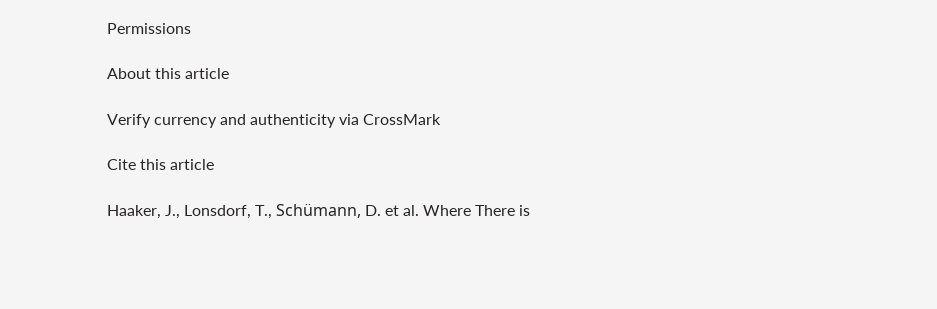Permissions

About this article

Verify currency and authenticity via CrossMark

Cite this article

Haaker, J., Lonsdorf, T., Schümann, D. et al. Where There is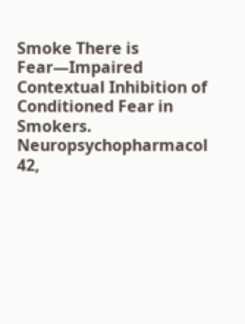Smoke There is Fear—Impaired Contextual Inhibition of Conditioned Fear in Smokers. Neuropsychopharmacol 42,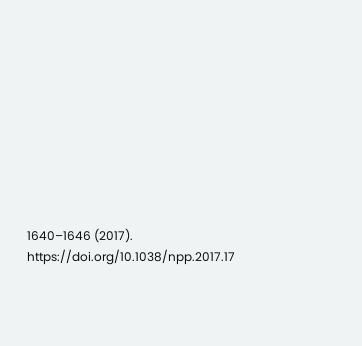1640–1646 (2017). https://doi.org/10.1038/npp.2017.17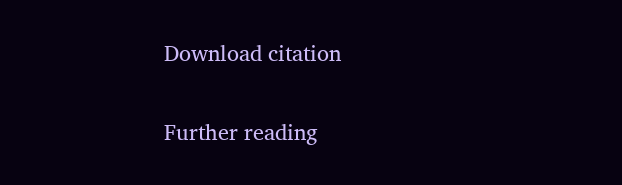Download citation

Further reading